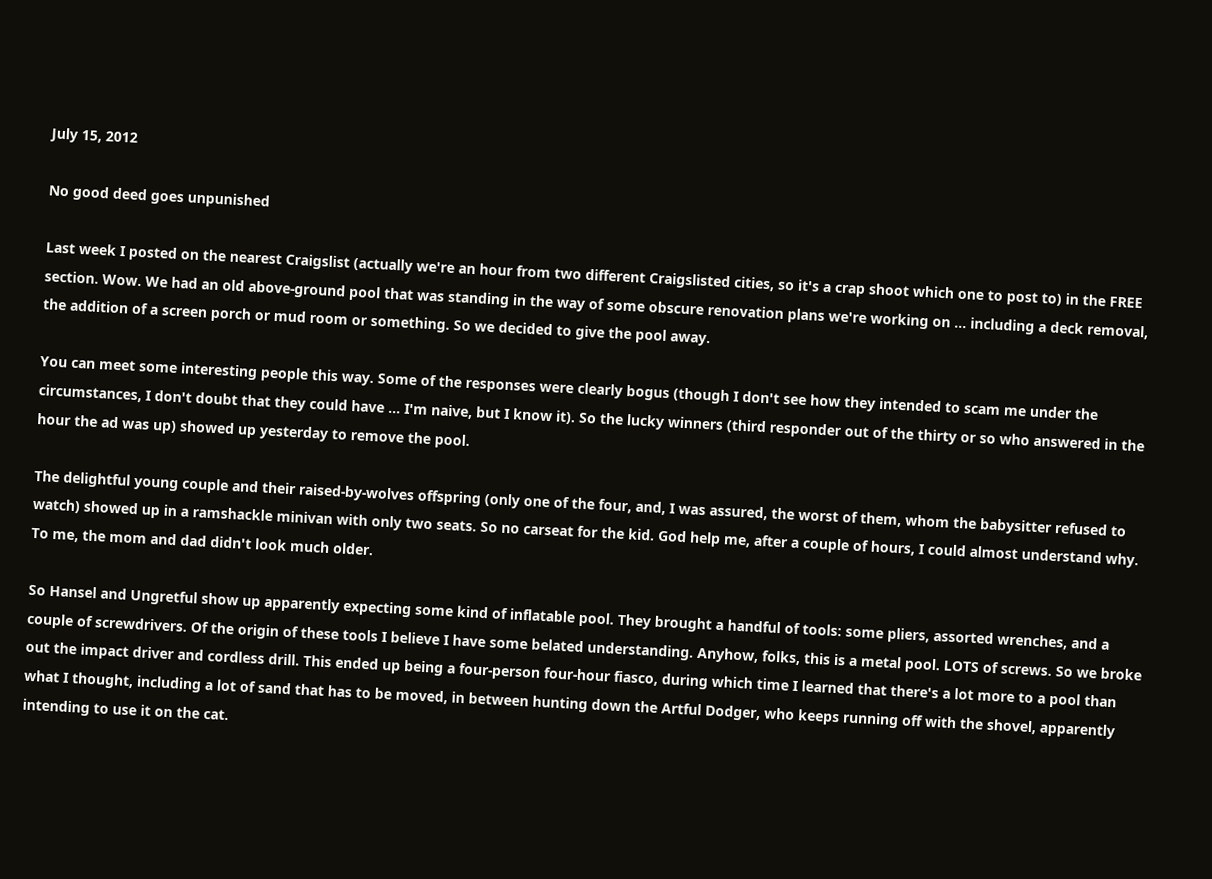July 15, 2012

No good deed goes unpunished

Last week I posted on the nearest Craigslist (actually we're an hour from two different Craigslisted cities, so it's a crap shoot which one to post to) in the FREE section. Wow. We had an old above-ground pool that was standing in the way of some obscure renovation plans we're working on ... including a deck removal, the addition of a screen porch or mud room or something. So we decided to give the pool away.

You can meet some interesting people this way. Some of the responses were clearly bogus (though I don't see how they intended to scam me under the circumstances, I don't doubt that they could have ... I'm naive, but I know it). So the lucky winners (third responder out of the thirty or so who answered in the hour the ad was up) showed up yesterday to remove the pool.

The delightful young couple and their raised-by-wolves offspring (only one of the four, and, I was assured, the worst of them, whom the babysitter refused to watch) showed up in a ramshackle minivan with only two seats. So no carseat for the kid. God help me, after a couple of hours, I could almost understand why. To me, the mom and dad didn't look much older.

So Hansel and Ungretful show up apparently expecting some kind of inflatable pool. They brought a handful of tools: some pliers, assorted wrenches, and a couple of screwdrivers. Of the origin of these tools I believe I have some belated understanding. Anyhow, folks, this is a metal pool. LOTS of screws. So we broke out the impact driver and cordless drill. This ended up being a four-person four-hour fiasco, during which time I learned that there's a lot more to a pool than what I thought, including a lot of sand that has to be moved, in between hunting down the Artful Dodger, who keeps running off with the shovel, apparently intending to use it on the cat.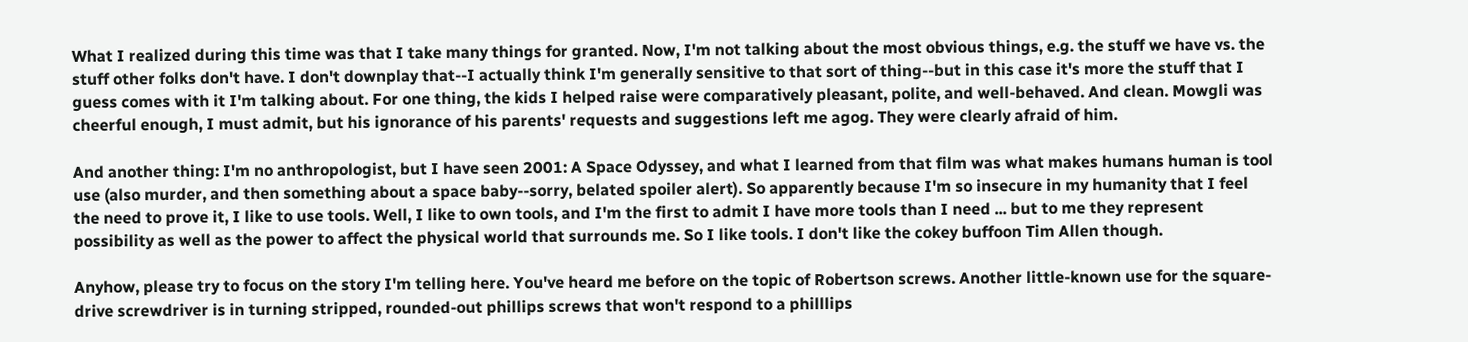What I realized during this time was that I take many things for granted. Now, I'm not talking about the most obvious things, e.g. the stuff we have vs. the stuff other folks don't have. I don't downplay that--I actually think I'm generally sensitive to that sort of thing--but in this case it's more the stuff that I guess comes with it I'm talking about. For one thing, the kids I helped raise were comparatively pleasant, polite, and well-behaved. And clean. Mowgli was cheerful enough, I must admit, but his ignorance of his parents' requests and suggestions left me agog. They were clearly afraid of him.

And another thing: I'm no anthropologist, but I have seen 2001: A Space Odyssey, and what I learned from that film was what makes humans human is tool use (also murder, and then something about a space baby--sorry, belated spoiler alert). So apparently because I'm so insecure in my humanity that I feel the need to prove it, I like to use tools. Well, I like to own tools, and I'm the first to admit I have more tools than I need ... but to me they represent possibility as well as the power to affect the physical world that surrounds me. So I like tools. I don't like the cokey buffoon Tim Allen though.

Anyhow, please try to focus on the story I'm telling here. You've heard me before on the topic of Robertson screws. Another little-known use for the square-drive screwdriver is in turning stripped, rounded-out phillips screws that won't respond to a philllips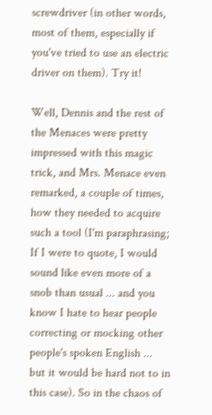screwdriver (in other words, most of them, especially if you've tried to use an electric driver on them). Try it!

Well, Dennis and the rest of the Menaces were pretty impressed with this magic trick, and Mrs. Menace even remarked, a couple of times, how they needed to acquire such a tool (I'm paraphrasing; If I were to quote, I would sound like even more of a snob than usual ... and you know I hate to hear people correcting or mocking other people's spoken English ... but it would be hard not to in this case). So in the chaos of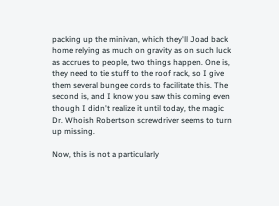packing up the minivan, which they'll Joad back home relying as much on gravity as on such luck as accrues to people, two things happen. One is, they need to tie stuff to the roof rack, so I give them several bungee cords to facilitate this. The second is, and I know you saw this coming even though I didn't realize it until today, the magic Dr. Whoish Robertson screwdriver seems to turn up missing.

Now, this is not a particularly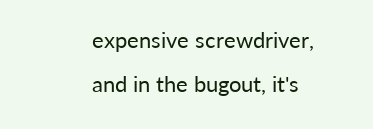expensive screwdriver, and in the bugout, it's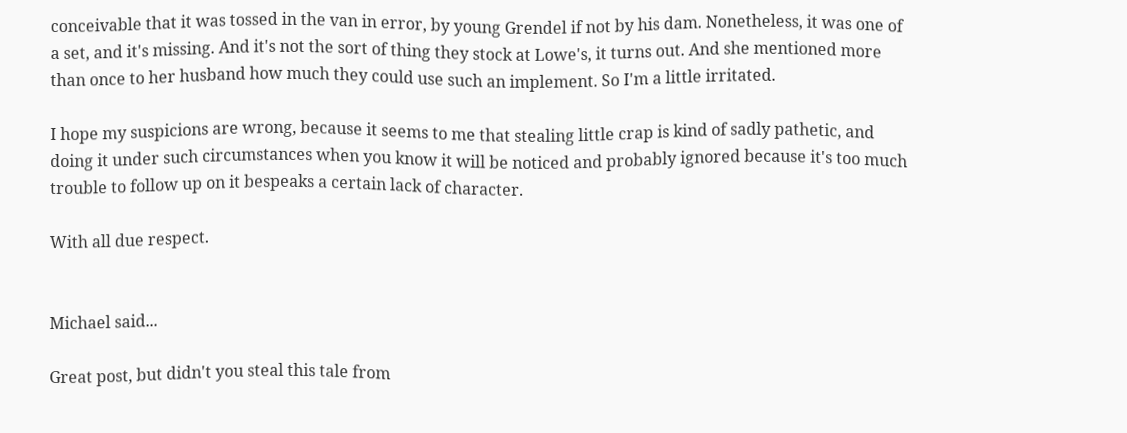conceivable that it was tossed in the van in error, by young Grendel if not by his dam. Nonetheless, it was one of a set, and it's missing. And it's not the sort of thing they stock at Lowe's, it turns out. And she mentioned more than once to her husband how much they could use such an implement. So I'm a little irritated.

I hope my suspicions are wrong, because it seems to me that stealing little crap is kind of sadly pathetic, and doing it under such circumstances when you know it will be noticed and probably ignored because it's too much trouble to follow up on it bespeaks a certain lack of character.

With all due respect.


Michael said...

Great post, but didn't you steal this tale from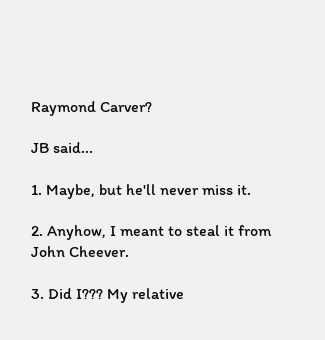Raymond Carver?

JB said...

1. Maybe, but he'll never miss it.

2. Anyhow, I meant to steal it from John Cheever.

3. Did I??? My relative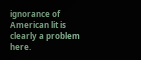ignorance of American lit is clearly a problem here.